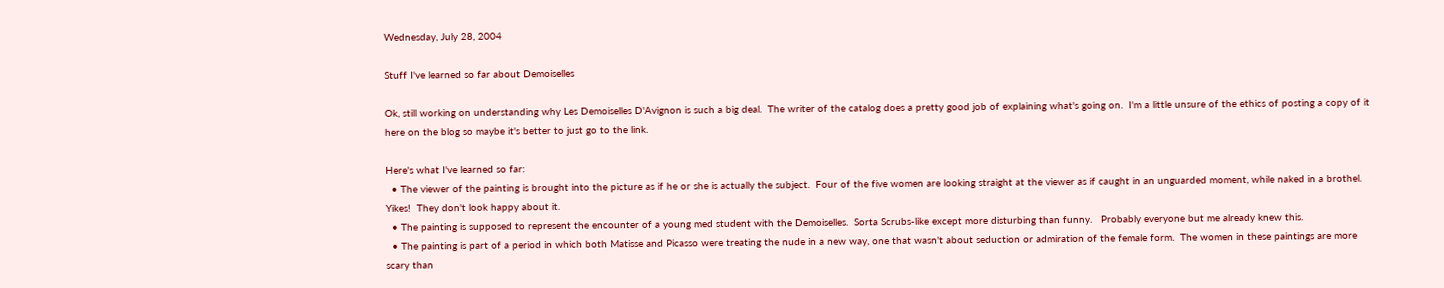Wednesday, July 28, 2004

Stuff I've learned so far about Demoiselles

Ok, still working on understanding why Les Demoiselles D'Avignon is such a big deal.  The writer of the catalog does a pretty good job of explaining what's going on.  I'm a little unsure of the ethics of posting a copy of it here on the blog so maybe it's better to just go to the link.

Here's what I've learned so far:
  • The viewer of the painting is brought into the picture as if he or she is actually the subject.  Four of the five women are looking straight at the viewer as if caught in an unguarded moment, while naked in a brothel.  Yikes!  They don't look happy about it.
  • The painting is supposed to represent the encounter of a young med student with the Demoiselles.  Sorta Scrubs-like except more disturbing than funny.   Probably everyone but me already knew this.
  • The painting is part of a period in which both Matisse and Picasso were treating the nude in a new way, one that wasn't about seduction or admiration of the female form.  The women in these paintings are more scary than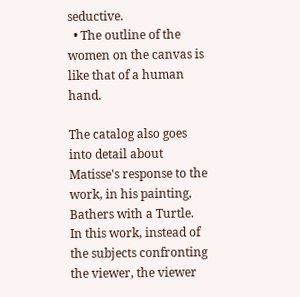seductive.
  • The outline of the women on the canvas is like that of a human hand.

The catalog also goes into detail about Matisse's response to the work, in his painting,  Bathers with a Turtle.  In this work, instead of the subjects confronting the viewer, the viewer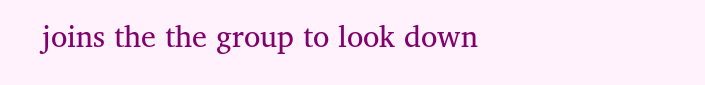joins the the group to look down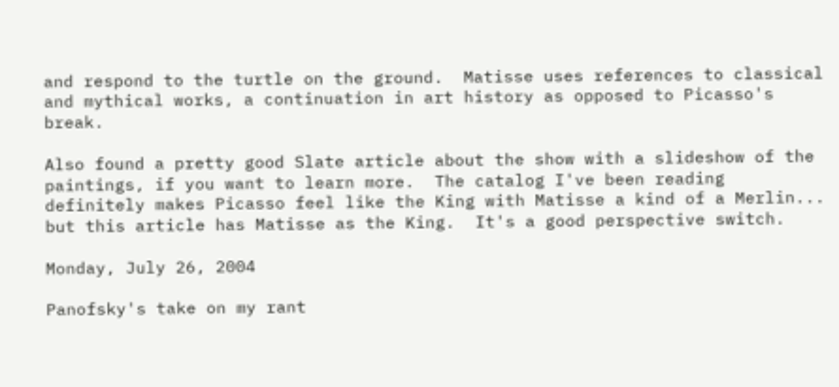and respond to the turtle on the ground.  Matisse uses references to classical and mythical works, a continuation in art history as opposed to Picasso's break.

Also found a pretty good Slate article about the show with a slideshow of the paintings, if you want to learn more.  The catalog I've been reading definitely makes Picasso feel like the King with Matisse a kind of a Merlin... but this article has Matisse as the King.  It's a good perspective switch.

Monday, July 26, 2004

Panofsky's take on my rant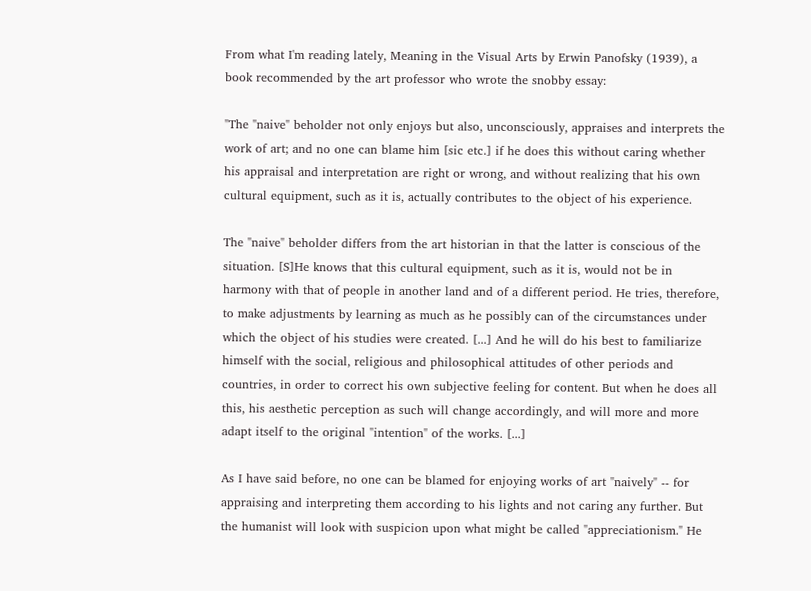From what I'm reading lately, Meaning in the Visual Arts by Erwin Panofsky (1939), a book recommended by the art professor who wrote the snobby essay:

"The "naive" beholder not only enjoys but also, unconsciously, appraises and interprets the work of art; and no one can blame him [sic etc.] if he does this without caring whether his appraisal and interpretation are right or wrong, and without realizing that his own cultural equipment, such as it is, actually contributes to the object of his experience.

The "naive" beholder differs from the art historian in that the latter is conscious of the situation. [S]He knows that this cultural equipment, such as it is, would not be in harmony with that of people in another land and of a different period. He tries, therefore, to make adjustments by learning as much as he possibly can of the circumstances under which the object of his studies were created. [...] And he will do his best to familiarize himself with the social, religious and philosophical attitudes of other periods and countries, in order to correct his own subjective feeling for content. But when he does all this, his aesthetic perception as such will change accordingly, and will more and more adapt itself to the original "intention" of the works. [...]

As I have said before, no one can be blamed for enjoying works of art "naively" -- for appraising and interpreting them according to his lights and not caring any further. But the humanist will look with suspicion upon what might be called "appreciationism." He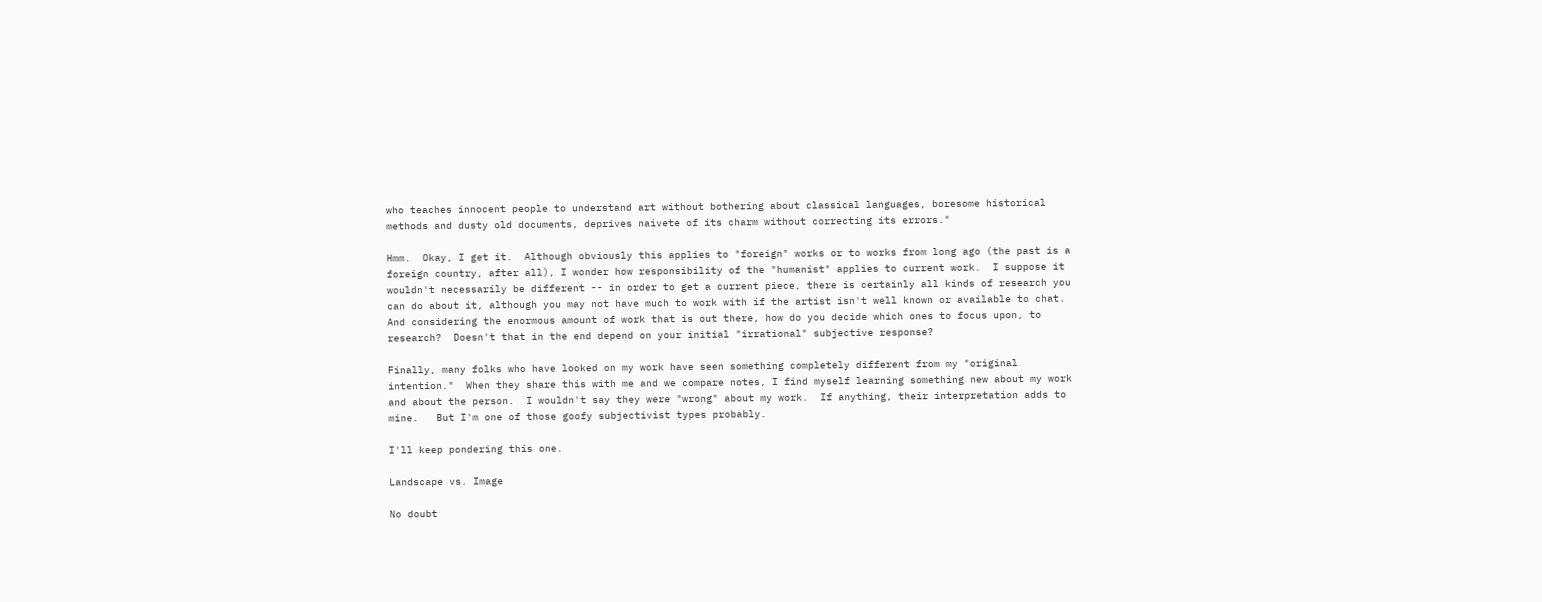who teaches innocent people to understand art without bothering about classical languages, boresome historical methods and dusty old documents, deprives naivete of its charm without correcting its errors."

Hmm.  Okay, I get it.  Although obviously this applies to "foreign" works or to works from long ago (the past is a foreign country, after all), I wonder how responsibility of the "humanist" applies to current work.  I suppose it wouldn't necessarily be different -- in order to get a current piece, there is certainly all kinds of research you can do about it, although you may not have much to work with if the artist isn't well known or available to chat.  And considering the enormous amount of work that is out there, how do you decide which ones to focus upon, to research?  Doesn't that in the end depend on your initial "irrational" subjective response?

Finally, many folks who have looked on my work have seen something completely different from my "original intention."  When they share this with me and we compare notes, I find myself learning something new about my work and about the person.  I wouldn't say they were "wrong" about my work.  If anything, their interpretation adds to mine.   But I'm one of those goofy subjectivist types probably.

I'll keep pondering this one.

Landscape vs. Image

No doubt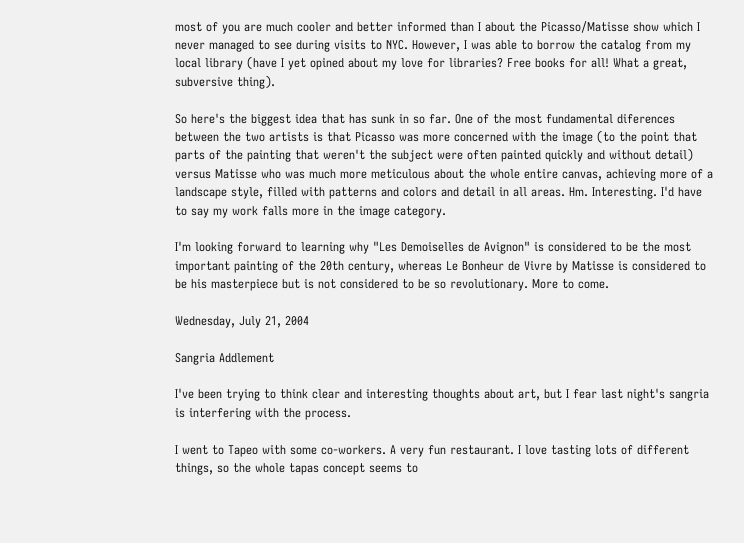most of you are much cooler and better informed than I about the Picasso/Matisse show which I never managed to see during visits to NYC. However, I was able to borrow the catalog from my local library (have I yet opined about my love for libraries? Free books for all! What a great, subversive thing).

So here's the biggest idea that has sunk in so far. One of the most fundamental diferences between the two artists is that Picasso was more concerned with the image (to the point that parts of the painting that weren't the subject were often painted quickly and without detail) versus Matisse who was much more meticulous about the whole entire canvas, achieving more of a landscape style, filled with patterns and colors and detail in all areas. Hm. Interesting. I'd have to say my work falls more in the image category.

I'm looking forward to learning why "Les Demoiselles de Avignon" is considered to be the most important painting of the 20th century, whereas Le Bonheur de Vivre by Matisse is considered to be his masterpiece but is not considered to be so revolutionary. More to come.

Wednesday, July 21, 2004

Sangria Addlement

I've been trying to think clear and interesting thoughts about art, but I fear last night's sangria is interfering with the process.

I went to Tapeo with some co-workers. A very fun restaurant. I love tasting lots of different things, so the whole tapas concept seems to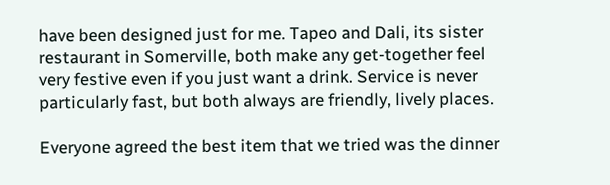have been designed just for me. Tapeo and Dali, its sister restaurant in Somerville, both make any get-together feel very festive even if you just want a drink. Service is never particularly fast, but both always are friendly, lively places.

Everyone agreed the best item that we tried was the dinner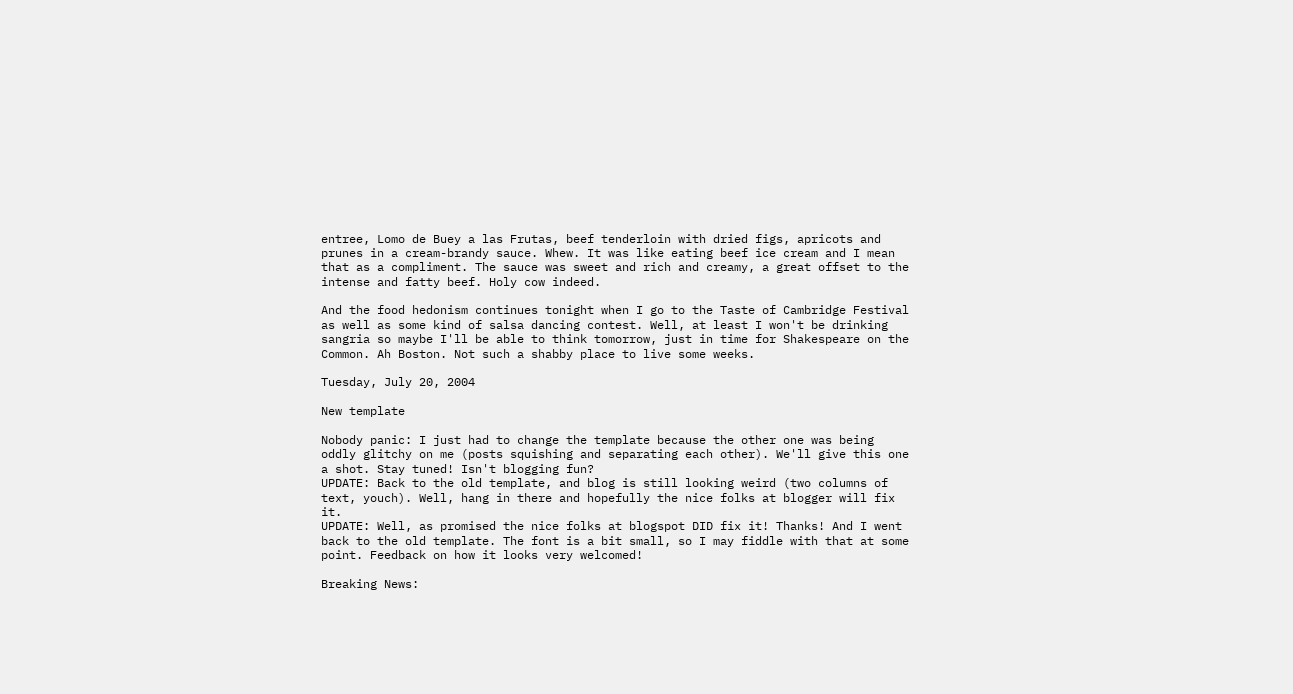entree, Lomo de Buey a las Frutas, beef tenderloin with dried figs, apricots and prunes in a cream-brandy sauce. Whew. It was like eating beef ice cream and I mean that as a compliment. The sauce was sweet and rich and creamy, a great offset to the intense and fatty beef. Holy cow indeed.

And the food hedonism continues tonight when I go to the Taste of Cambridge Festival as well as some kind of salsa dancing contest. Well, at least I won't be drinking sangria so maybe I'll be able to think tomorrow, just in time for Shakespeare on the Common. Ah Boston. Not such a shabby place to live some weeks.

Tuesday, July 20, 2004

New template

Nobody panic: I just had to change the template because the other one was being oddly glitchy on me (posts squishing and separating each other). We'll give this one a shot. Stay tuned! Isn't blogging fun?
UPDATE: Back to the old template, and blog is still looking weird (two columns of text, youch). Well, hang in there and hopefully the nice folks at blogger will fix it.
UPDATE: Well, as promised the nice folks at blogspot DID fix it! Thanks! And I went back to the old template. The font is a bit small, so I may fiddle with that at some point. Feedback on how it looks very welcomed!

Breaking News: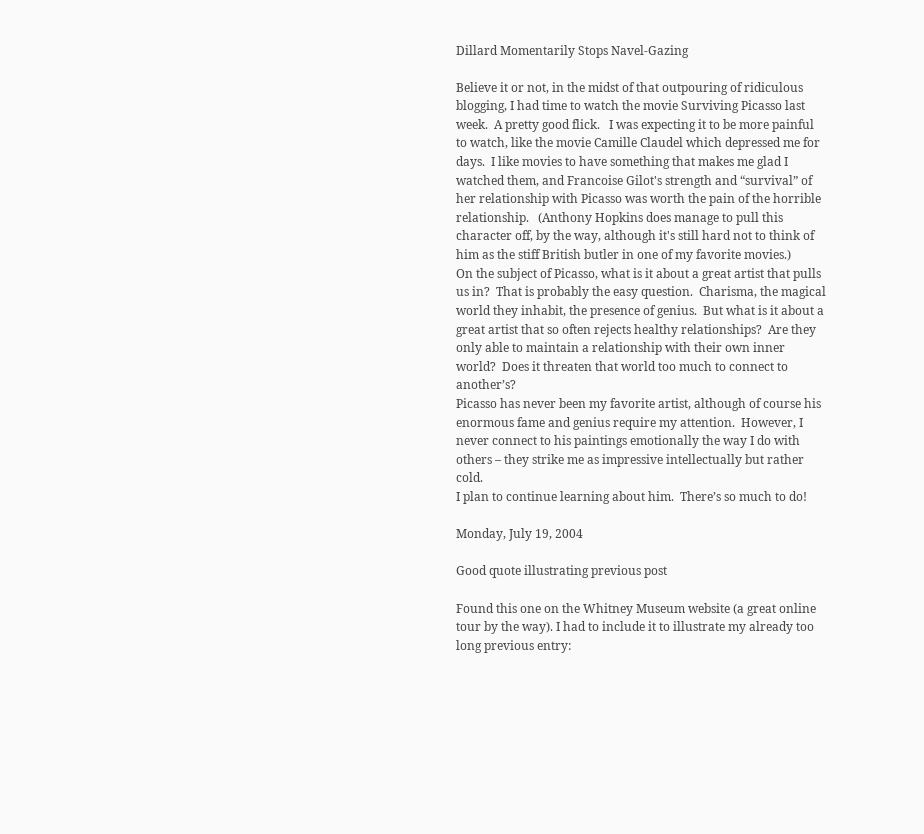Dillard Momentarily Stops Navel-Gazing

Believe it or not, in the midst of that outpouring of ridiculous blogging, I had time to watch the movie Surviving Picasso last week.  A pretty good flick.   I was expecting it to be more painful to watch, like the movie Camille Claudel which depressed me for days.  I like movies to have something that makes me glad I watched them, and Francoise Gilot's strength and “survival” of her relationship with Picasso was worth the pain of the horrible relationship.   (Anthony Hopkins does manage to pull this character off, by the way, although it's still hard not to think of him as the stiff British butler in one of my favorite movies.)
On the subject of Picasso, what is it about a great artist that pulls us in?  That is probably the easy question.  Charisma, the magical world they inhabit, the presence of genius.  But what is it about a great artist that so often rejects healthy relationships?  Are they only able to maintain a relationship with their own inner world?  Does it threaten that world too much to connect to another’s?
Picasso has never been my favorite artist, although of course his enormous fame and genius require my attention.  However, I never connect to his paintings emotionally the way I do with others – they strike me as impressive intellectually but rather cold.
I plan to continue learning about him.  There’s so much to do!

Monday, July 19, 2004

Good quote illustrating previous post

Found this one on the Whitney Museum website (a great online tour by the way). I had to include it to illustrate my already too long previous entry: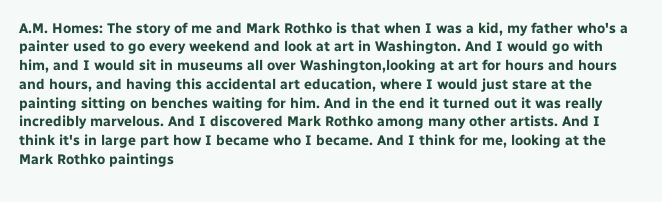A.M. Homes: The story of me and Mark Rothko is that when I was a kid, my father who's a painter used to go every weekend and look at art in Washington. And I would go with him, and I would sit in museums all over Washington,looking at art for hours and hours and hours, and having this accidental art education, where I would just stare at the painting sitting on benches waiting for him. And in the end it turned out it was really incredibly marvelous. And I discovered Mark Rothko among many other artists. And I think it's in large part how I became who I became. And I think for me, looking at the Mark Rothko paintings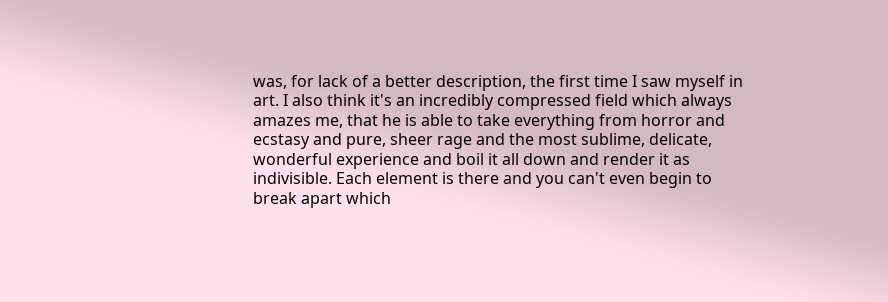was, for lack of a better description, the first time I saw myself in art. I also think it's an incredibly compressed field which always amazes me, that he is able to take everything from horror and ecstasy and pure, sheer rage and the most sublime, delicate, wonderful experience and boil it all down and render it as indivisible. Each element is there and you can't even begin to break apart which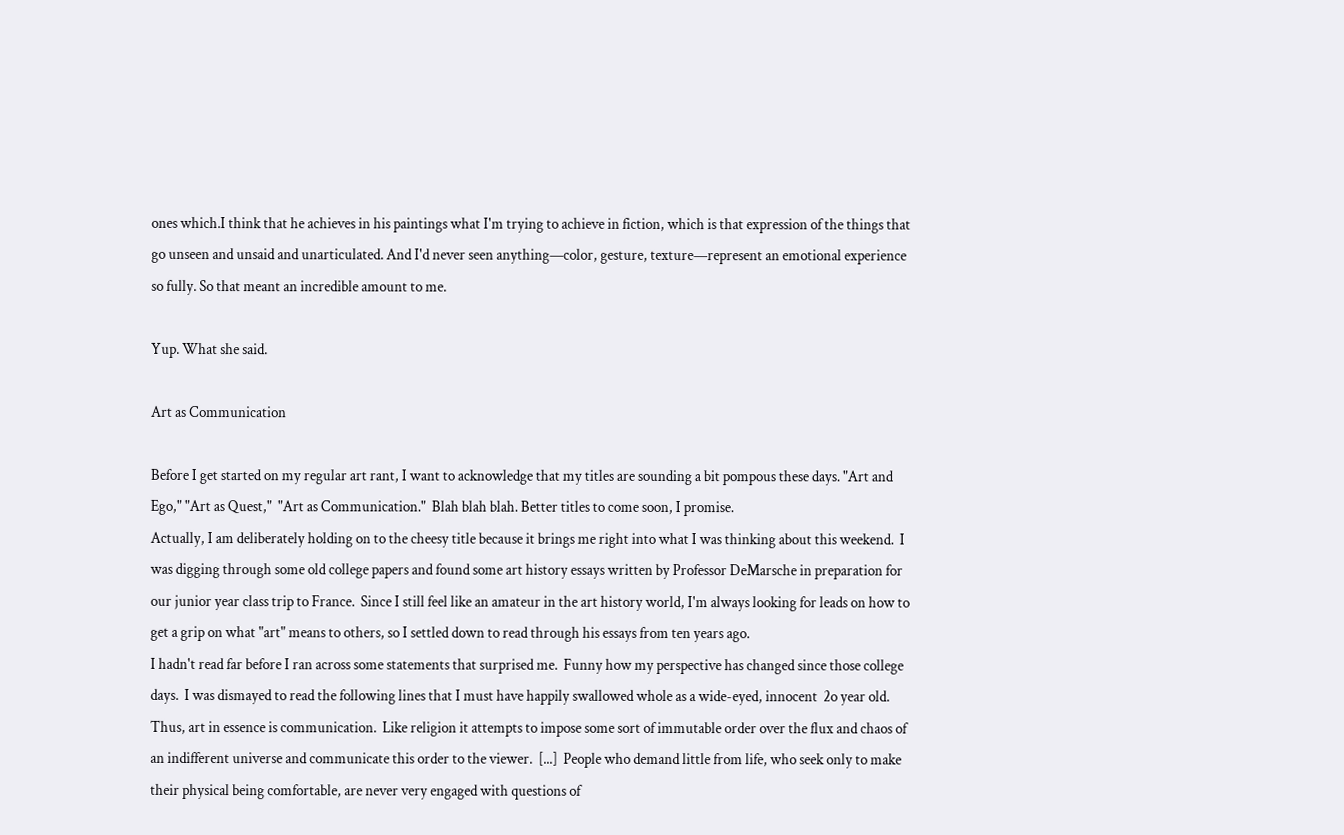ones which.I think that he achieves in his paintings what I'm trying to achieve in fiction, which is that expression of the things that go unseen and unsaid and unarticulated. And I'd never seen anything—color, gesture, texture—represent an emotional experience so fully. So that meant an incredible amount to me.

Yup. What she said.

Art as Communication

Before I get started on my regular art rant, I want to acknowledge that my titles are sounding a bit pompous these days. "Art and Ego," "Art as Quest,"  "Art as Communication."  Blah blah blah. Better titles to come soon, I promise.
Actually, I am deliberately holding on to the cheesy title because it brings me right into what I was thinking about this weekend.  I was digging through some old college papers and found some art history essays written by Professor DeMarsche in preparation for our junior year class trip to France.  Since I still feel like an amateur in the art history world, I'm always looking for leads on how to get a grip on what "art" means to others, so I settled down to read through his essays from ten years ago.
I hadn't read far before I ran across some statements that surprised me.  Funny how my perspective has changed since those college days.  I was dismayed to read the following lines that I must have happily swallowed whole as a wide-eyed, innocent  2o year old.
Thus, art in essence is communication.  Like religion it attempts to impose some sort of immutable order over the flux and chaos of an indifferent universe and communicate this order to the viewer.  [...]  People who demand little from life, who seek only to make their physical being comfortable, are never very engaged with questions of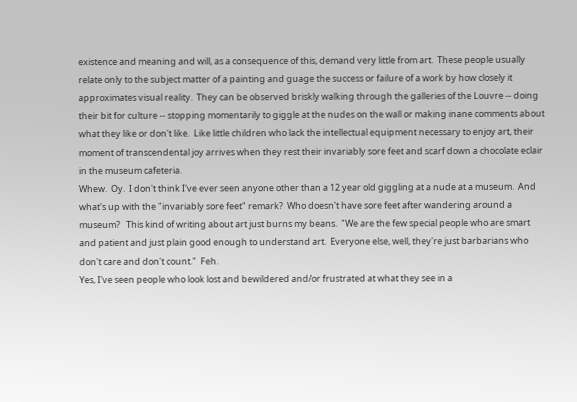existence and meaning and will, as a consequence of this, demand very little from art.  These people usually relate only to the subject matter of a painting and guage the success or failure of a work by how closely it approximates visual reality.  They can be observed briskly walking through the galleries of the Louvre -- doing their bit for culture -- stopping momentarily to giggle at the nudes on the wall or making inane comments about what they like or don't like.  Like little children who lack the intellectual equipment necessary to enjoy art, their moment of transcendental joy arrives when they rest their invariably sore feet and scarf down a chocolate eclair in the museum cafeteria.
Whew.  Oy.  I don't think I've ever seen anyone other than a 12 year old giggling at a nude at a museum.  And what's up with the "invariably sore feet" remark?  Who doesn't have sore feet after wandering around a museum?   This kind of writing about art just burns my beans.  "We are the few special people who are smart and patient and just plain good enough to understand art.  Everyone else, well, they're just barbarians who don't care and don't count."  Feh.
Yes, I've seen people who look lost and bewildered and/or frustrated at what they see in a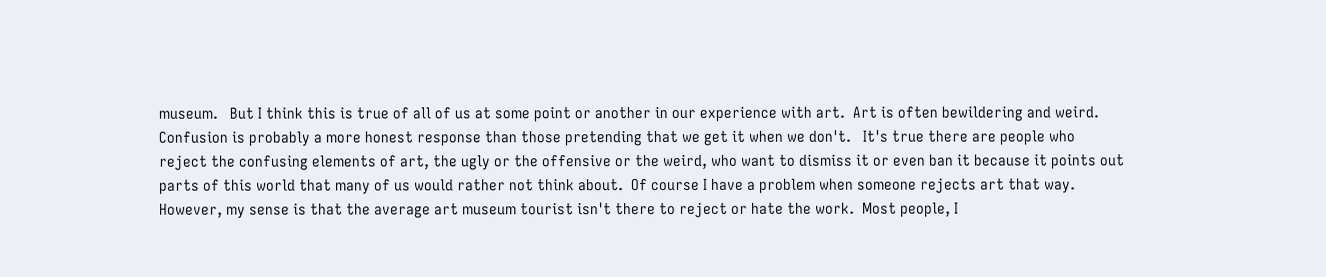museum.   But I think this is true of all of us at some point or another in our experience with art.  Art is often bewildering and weird.  Confusion is probably a more honest response than those pretending that we get it when we don't.   It's true there are people who reject the confusing elements of art, the ugly or the offensive or the weird, who want to dismiss it or even ban it because it points out parts of this world that many of us would rather not think about.  Of course I have a problem when someone rejects art that way.   However, my sense is that the average art museum tourist isn't there to reject or hate the work.  Most people, I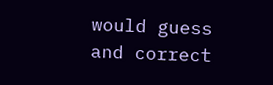would guess and correct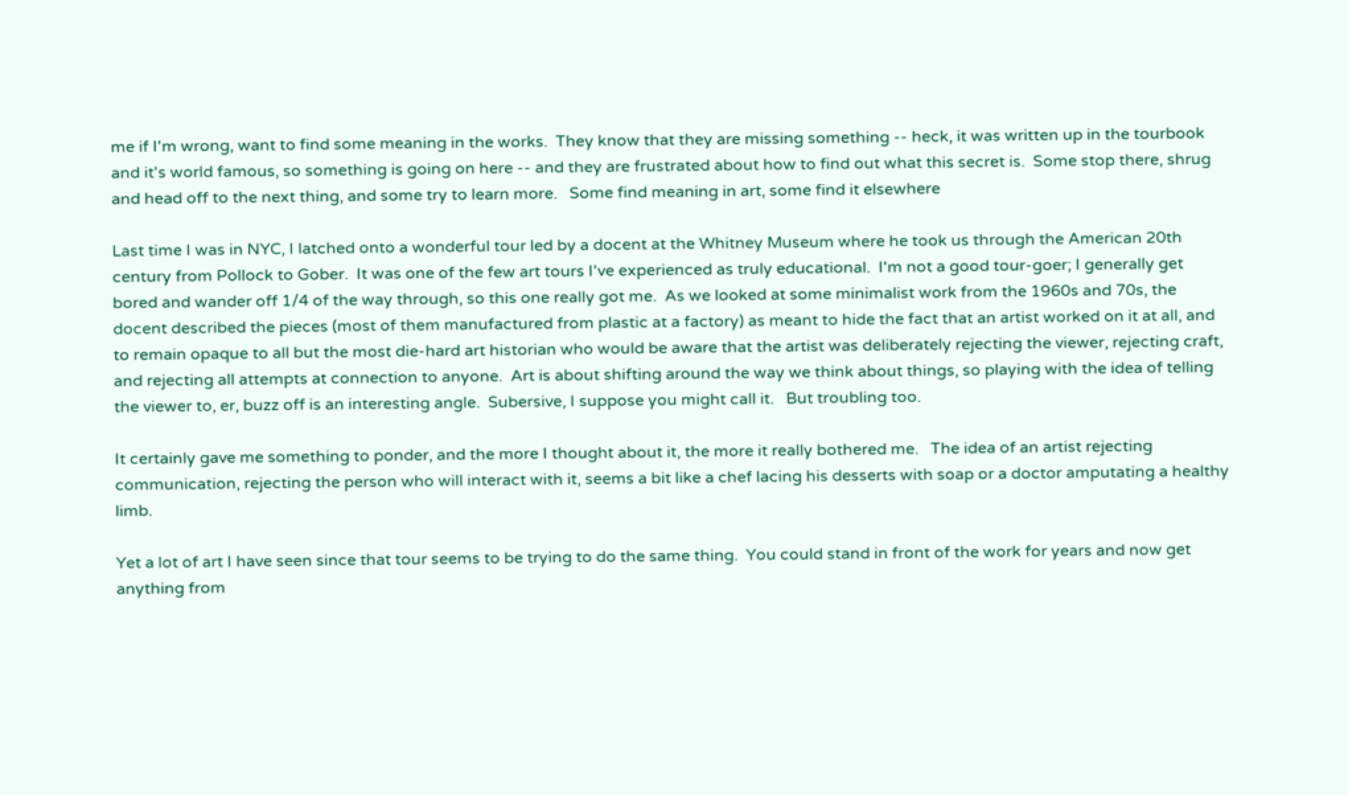me if I'm wrong, want to find some meaning in the works.  They know that they are missing something -- heck, it was written up in the tourbook and it's world famous, so something is going on here -- and they are frustrated about how to find out what this secret is.  Some stop there, shrug and head off to the next thing, and some try to learn more.   Some find meaning in art, some find it elsewhere

Last time I was in NYC, I latched onto a wonderful tour led by a docent at the Whitney Museum where he took us through the American 20th century from Pollock to Gober.  It was one of the few art tours I've experienced as truly educational.  I'm not a good tour-goer; I generally get bored and wander off 1/4 of the way through, so this one really got me.  As we looked at some minimalist work from the 1960s and 70s, the docent described the pieces (most of them manufactured from plastic at a factory) as meant to hide the fact that an artist worked on it at all, and to remain opaque to all but the most die-hard art historian who would be aware that the artist was deliberately rejecting the viewer, rejecting craft, and rejecting all attempts at connection to anyone.  Art is about shifting around the way we think about things, so playing with the idea of telling the viewer to, er, buzz off is an interesting angle.  Subersive, I suppose you might call it.   But troubling too.

It certainly gave me something to ponder, and the more I thought about it, the more it really bothered me.   The idea of an artist rejecting communication, rejecting the person who will interact with it, seems a bit like a chef lacing his desserts with soap or a doctor amputating a healthy limb.

Yet a lot of art I have seen since that tour seems to be trying to do the same thing.  You could stand in front of the work for years and now get anything from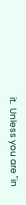it.  Unless you are "in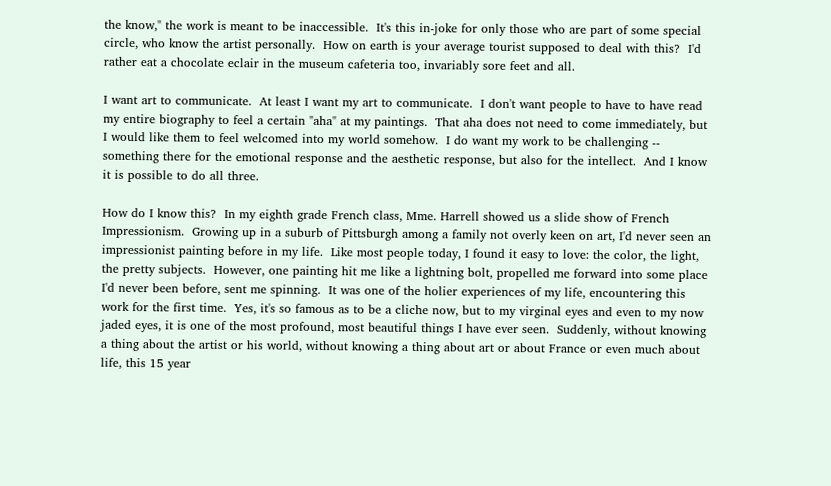the know," the work is meant to be inaccessible.  It's this in-joke for only those who are part of some special circle, who know the artist personally.  How on earth is your average tourist supposed to deal with this?  I'd rather eat a chocolate eclair in the museum cafeteria too, invariably sore feet and all.

I want art to communicate.  At least I want my art to communicate.  I don't want people to have to have read my entire biography to feel a certain "aha" at my paintings.  That aha does not need to come immediately, but I would like them to feel welcomed into my world somehow.  I do want my work to be challenging -- something there for the emotional response and the aesthetic response, but also for the intellect.  And I know it is possible to do all three.

How do I know this?  In my eighth grade French class, Mme. Harrell showed us a slide show of French Impressionism.  Growing up in a suburb of Pittsburgh among a family not overly keen on art, I'd never seen an impressionist painting before in my life.  Like most people today, I found it easy to love: the color, the light, the pretty subjects.  However, one painting hit me like a lightning bolt, propelled me forward into some place I'd never been before, sent me spinning.  It was one of the holier experiences of my life, encountering this work for the first time.  Yes, it's so famous as to be a cliche now, but to my virginal eyes and even to my now jaded eyes, it is one of the most profound, most beautiful things I have ever seen.  Suddenly, without knowing a thing about the artist or his world, without knowing a thing about art or about France or even much about life, this 15 year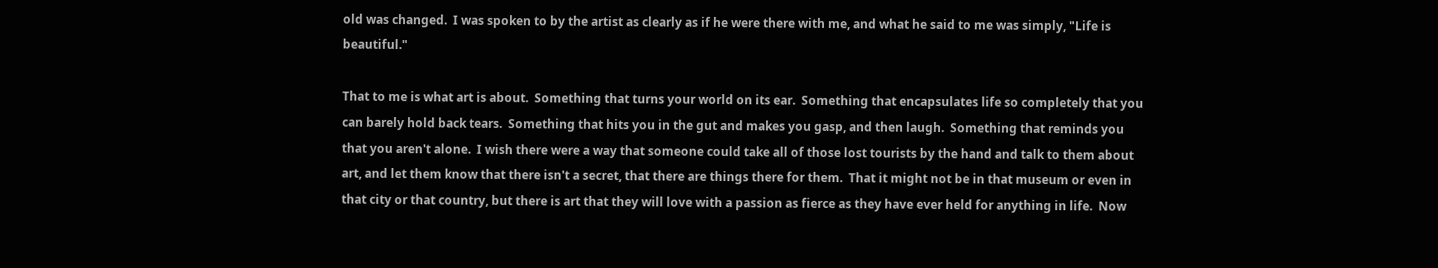old was changed.  I was spoken to by the artist as clearly as if he were there with me, and what he said to me was simply, "Life is beautiful."

That to me is what art is about.  Something that turns your world on its ear.  Something that encapsulates life so completely that you can barely hold back tears.  Something that hits you in the gut and makes you gasp, and then laugh.  Something that reminds you that you aren't alone.  I wish there were a way that someone could take all of those lost tourists by the hand and talk to them about art, and let them know that there isn't a secret, that there are things there for them.  That it might not be in that museum or even in that city or that country, but there is art that they will love with a passion as fierce as they have ever held for anything in life.  Now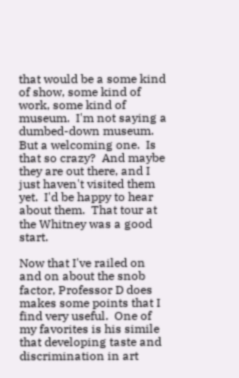that would be a some kind of show, some kind of work, some kind of museum.  I'm not saying a dumbed-down museum.  But a welcoming one.  Is that so crazy?  And maybe they are out there, and I just haven't visited them yet.  I'd be happy to hear about them.  That tour at the Whitney was a good start.

Now that I've railed on and on about the snob factor, Professor D does makes some points that I find very useful.  One of my favorites is his simile that developing taste and discrimination in art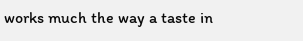works much the way a taste in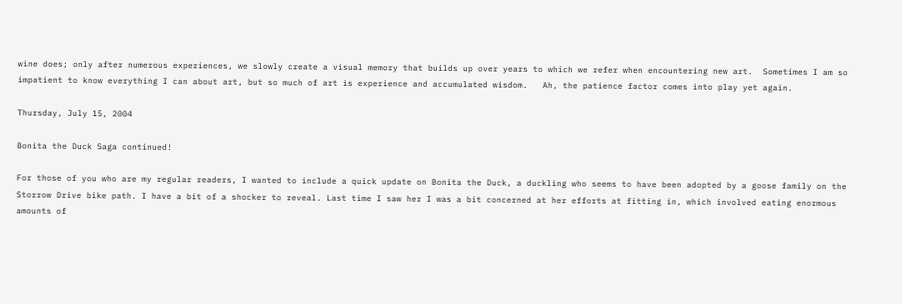wine does; only after numerous experiences, we slowly create a visual memory that builds up over years to which we refer when encountering new art.  Sometimes I am so impatient to know everything I can about art, but so much of art is experience and accumulated wisdom.   Ah, the patience factor comes into play yet again.

Thursday, July 15, 2004

Bonita the Duck Saga continued!

For those of you who are my regular readers, I wanted to include a quick update on Bonita the Duck, a duckling who seems to have been adopted by a goose family on the Storrow Drive bike path. I have a bit of a shocker to reveal. Last time I saw her I was a bit concerned at her efforts at fitting in, which involved eating enormous amounts of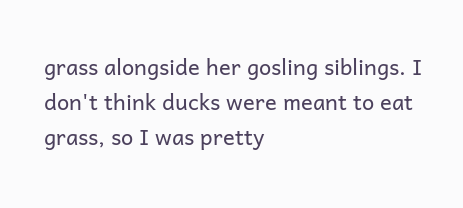grass alongside her gosling siblings. I don't think ducks were meant to eat grass, so I was pretty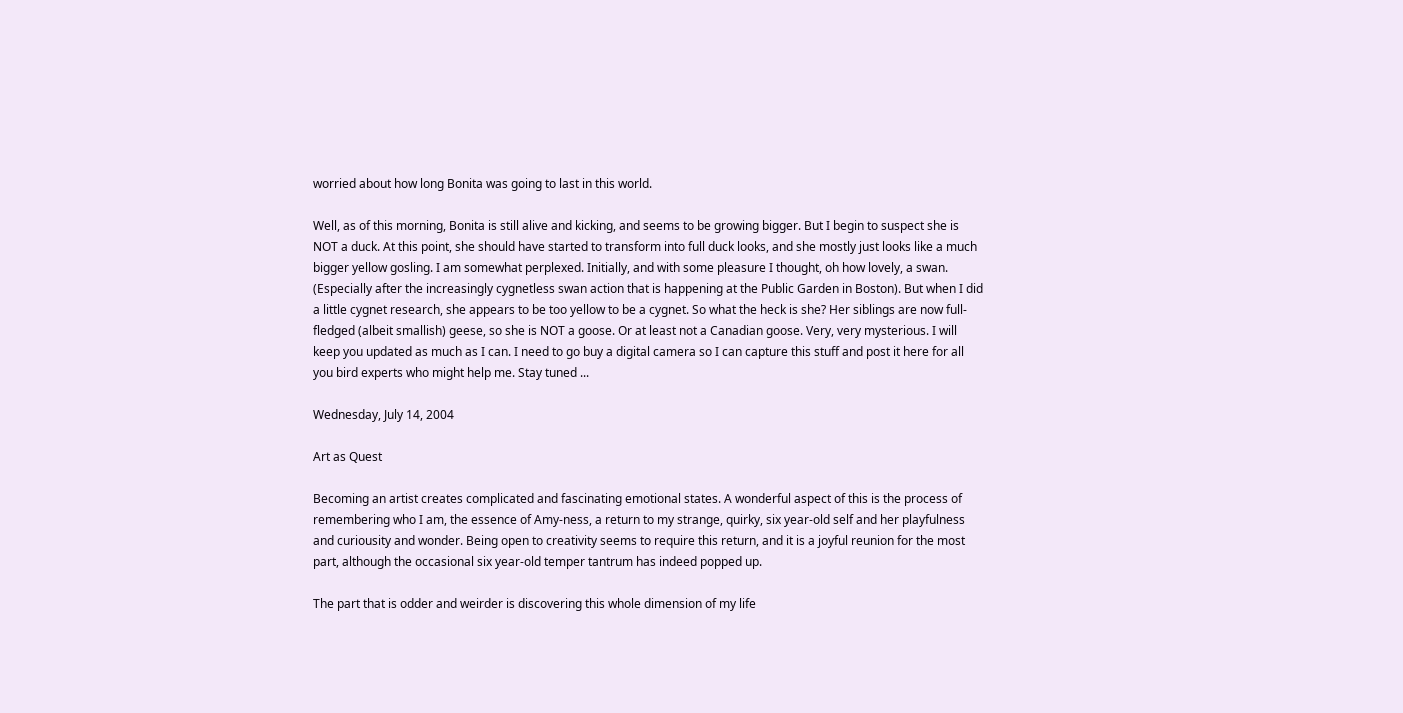worried about how long Bonita was going to last in this world.

Well, as of this morning, Bonita is still alive and kicking, and seems to be growing bigger. But I begin to suspect she is NOT a duck. At this point, she should have started to transform into full duck looks, and she mostly just looks like a much bigger yellow gosling. I am somewhat perplexed. Initially, and with some pleasure I thought, oh how lovely, a swan. (Especially after the increasingly cygnetless swan action that is happening at the Public Garden in Boston). But when I did a little cygnet research, she appears to be too yellow to be a cygnet. So what the heck is she? Her siblings are now full-fledged (albeit smallish) geese, so she is NOT a goose. Or at least not a Canadian goose. Very, very mysterious. I will keep you updated as much as I can. I need to go buy a digital camera so I can capture this stuff and post it here for all you bird experts who might help me. Stay tuned ...

Wednesday, July 14, 2004

Art as Quest

Becoming an artist creates complicated and fascinating emotional states. A wonderful aspect of this is the process of remembering who I am, the essence of Amy-ness, a return to my strange, quirky, six year-old self and her playfulness and curiousity and wonder. Being open to creativity seems to require this return, and it is a joyful reunion for the most part, although the occasional six year-old temper tantrum has indeed popped up.

The part that is odder and weirder is discovering this whole dimension of my life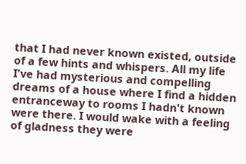that I had never known existed, outside of a few hints and whispers. All my life I've had mysterious and compelling dreams of a house where I find a hidden entranceway to rooms I hadn't known were there. I would wake with a feeling of gladness they were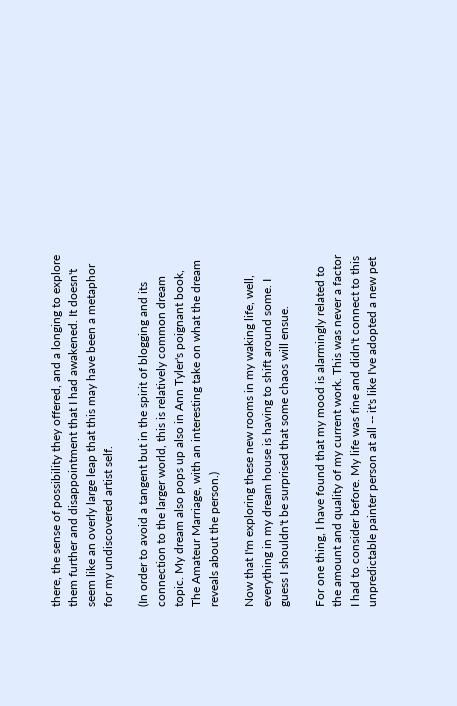there, the sense of possibility they offered, and a longing to explore them further and disappointment that I had awakened. It doesn't seem like an overly large leap that this may have been a metaphor for my undiscovered artist self.

(In order to avoid a tangent but in the spirit of blogging and its connection to the larger world, this is relatively common dream topic. My dream also pops up also in Ann Tyler's poignant book, The Amateur Marriage, with an interesting take on what the dream reveals about the person.)

Now that I'm exploring these new rooms in my waking life, well, everything in my dream house is having to shift around some. I guess I shouldn't be surprised that some chaos will ensue.

For one thing, I have found that my mood is alarmingly related to the amount and quality of my current work. This was never a factor I had to consider before. My life was fine and didn't connect to this unpredictable painter person at all -- it's like I've adopted a new pet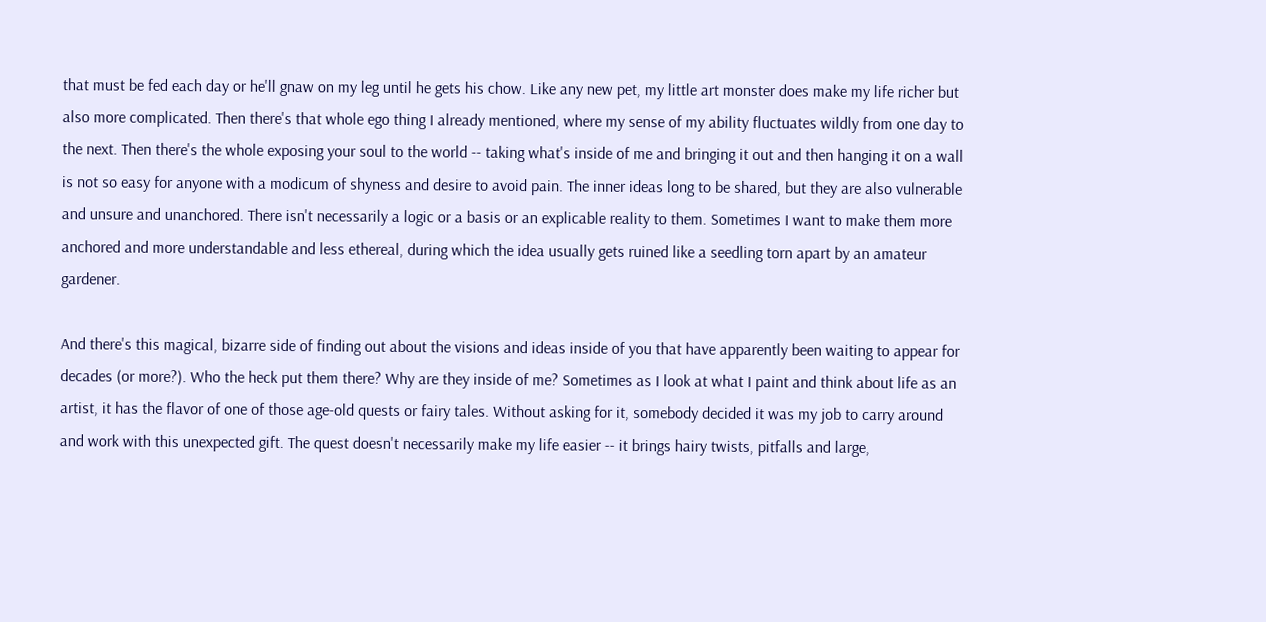that must be fed each day or he'll gnaw on my leg until he gets his chow. Like any new pet, my little art monster does make my life richer but also more complicated. Then there's that whole ego thing I already mentioned, where my sense of my ability fluctuates wildly from one day to the next. Then there's the whole exposing your soul to the world -- taking what's inside of me and bringing it out and then hanging it on a wall is not so easy for anyone with a modicum of shyness and desire to avoid pain. The inner ideas long to be shared, but they are also vulnerable and unsure and unanchored. There isn't necessarily a logic or a basis or an explicable reality to them. Sometimes I want to make them more anchored and more understandable and less ethereal, during which the idea usually gets ruined like a seedling torn apart by an amateur gardener.

And there's this magical, bizarre side of finding out about the visions and ideas inside of you that have apparently been waiting to appear for decades (or more?). Who the heck put them there? Why are they inside of me? Sometimes as I look at what I paint and think about life as an artist, it has the flavor of one of those age-old quests or fairy tales. Without asking for it, somebody decided it was my job to carry around and work with this unexpected gift. The quest doesn't necessarily make my life easier -- it brings hairy twists, pitfalls and large,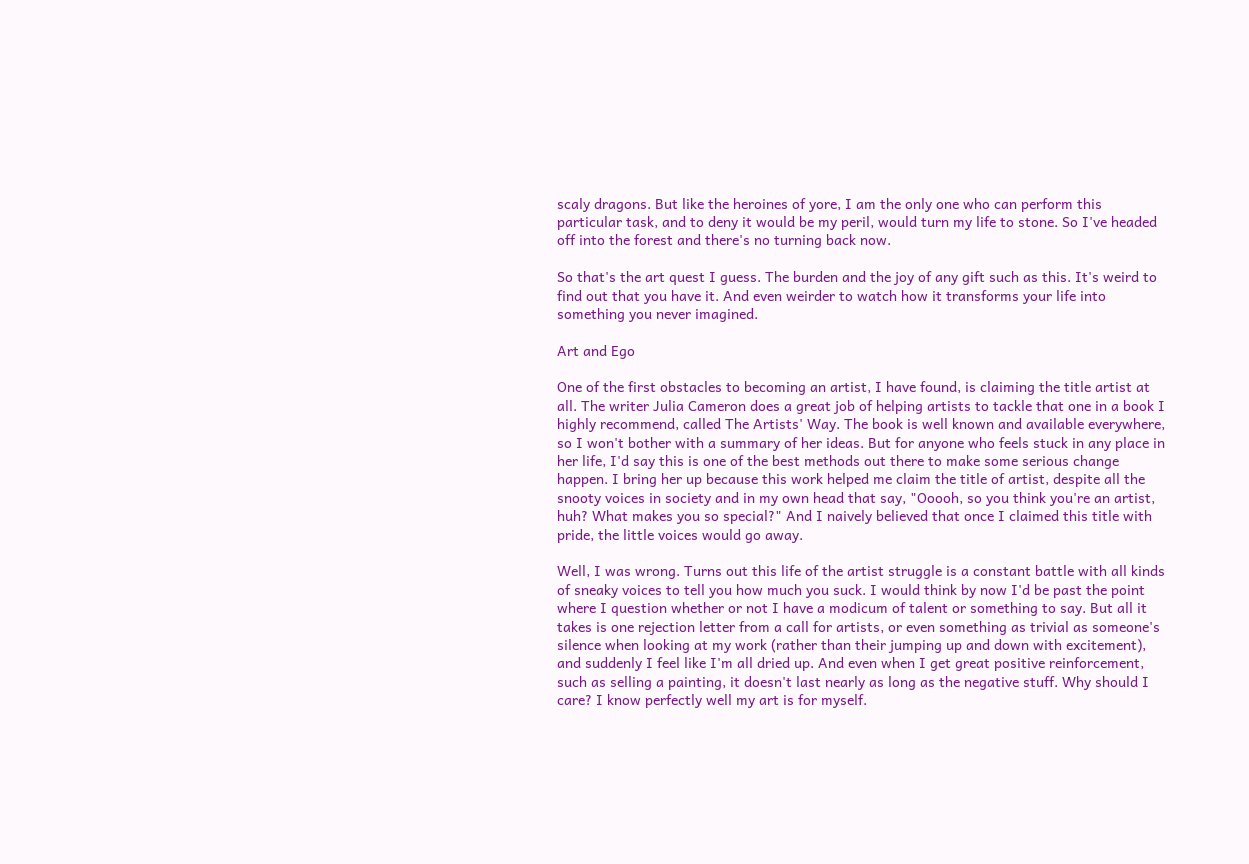scaly dragons. But like the heroines of yore, I am the only one who can perform this particular task, and to deny it would be my peril, would turn my life to stone. So I've headed off into the forest and there's no turning back now.

So that's the art quest I guess. The burden and the joy of any gift such as this. It's weird to find out that you have it. And even weirder to watch how it transforms your life into something you never imagined.

Art and Ego

One of the first obstacles to becoming an artist, I have found, is claiming the title artist at all. The writer Julia Cameron does a great job of helping artists to tackle that one in a book I highly recommend, called The Artists' Way. The book is well known and available everywhere, so I won't bother with a summary of her ideas. But for anyone who feels stuck in any place in her life, I'd say this is one of the best methods out there to make some serious change happen. I bring her up because this work helped me claim the title of artist, despite all the snooty voices in society and in my own head that say, "Ooooh, so you think you're an artist, huh? What makes you so special?" And I naively believed that once I claimed this title with pride, the little voices would go away.

Well, I was wrong. Turns out this life of the artist struggle is a constant battle with all kinds of sneaky voices to tell you how much you suck. I would think by now I'd be past the point where I question whether or not I have a modicum of talent or something to say. But all it takes is one rejection letter from a call for artists, or even something as trivial as someone's silence when looking at my work (rather than their jumping up and down with excitement), and suddenly I feel like I'm all dried up. And even when I get great positive reinforcement, such as selling a painting, it doesn't last nearly as long as the negative stuff. Why should I care? I know perfectly well my art is for myself.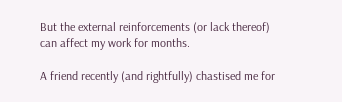But the external reinforcements (or lack thereof) can affect my work for months.

A friend recently (and rightfully) chastised me for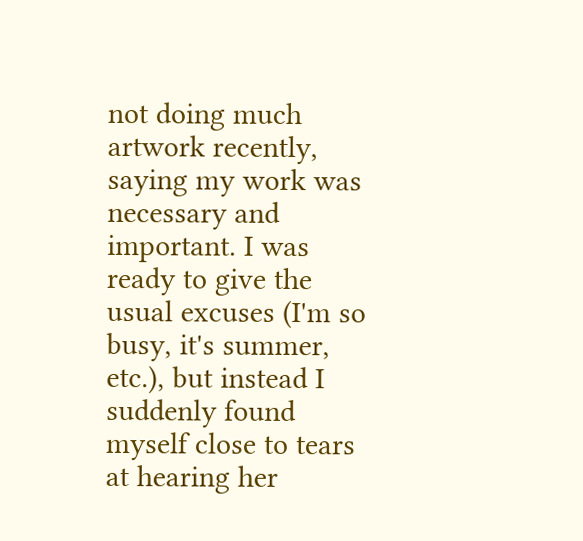not doing much artwork recently, saying my work was necessary and important. I was ready to give the usual excuses (I'm so busy, it's summer, etc.), but instead I suddenly found myself close to tears at hearing her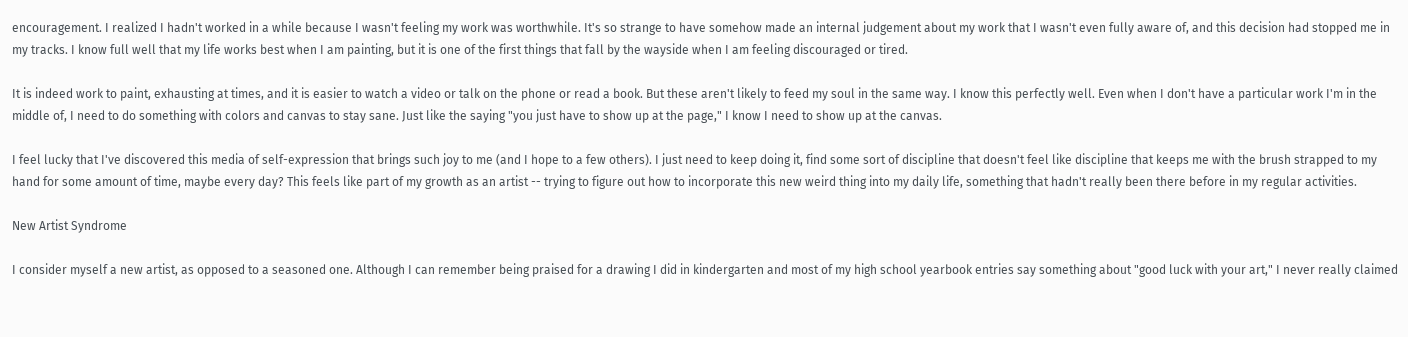encouragement. I realized I hadn't worked in a while because I wasn't feeling my work was worthwhile. It's so strange to have somehow made an internal judgement about my work that I wasn't even fully aware of, and this decision had stopped me in my tracks. I know full well that my life works best when I am painting, but it is one of the first things that fall by the wayside when I am feeling discouraged or tired.

It is indeed work to paint, exhausting at times, and it is easier to watch a video or talk on the phone or read a book. But these aren't likely to feed my soul in the same way. I know this perfectly well. Even when I don't have a particular work I'm in the middle of, I need to do something with colors and canvas to stay sane. Just like the saying "you just have to show up at the page," I know I need to show up at the canvas.

I feel lucky that I've discovered this media of self-expression that brings such joy to me (and I hope to a few others). I just need to keep doing it, find some sort of discipline that doesn't feel like discipline that keeps me with the brush strapped to my hand for some amount of time, maybe every day? This feels like part of my growth as an artist -- trying to figure out how to incorporate this new weird thing into my daily life, something that hadn't really been there before in my regular activities.

New Artist Syndrome

I consider myself a new artist, as opposed to a seasoned one. Although I can remember being praised for a drawing I did in kindergarten and most of my high school yearbook entries say something about "good luck with your art," I never really claimed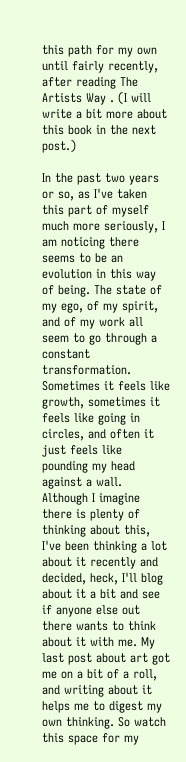this path for my own until fairly recently, after reading The Artists Way . (I will write a bit more about this book in the next post.)

In the past two years or so, as I've taken this part of myself much more seriously, I am noticing there seems to be an evolution in this way of being. The state of my ego, of my spirit, and of my work all seem to go through a constant transformation. Sometimes it feels like growth, sometimes it feels like going in circles, and often it just feels like pounding my head against a wall. Although I imagine there is plenty of thinking about this, I've been thinking a lot about it recently and decided, heck, I'll blog about it a bit and see if anyone else out there wants to think about it with me. My last post about art got me on a bit of a roll, and writing about it helps me to digest my own thinking. So watch this space for my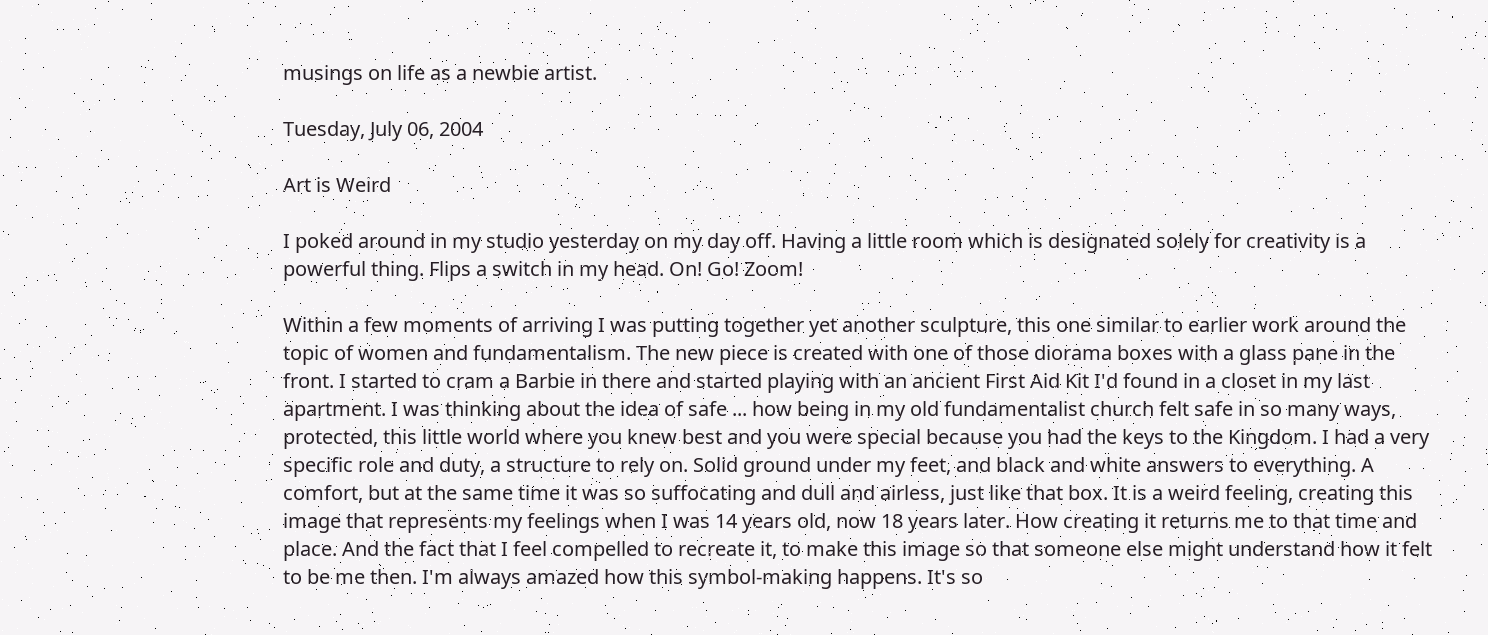musings on life as a newbie artist.

Tuesday, July 06, 2004

Art is Weird

I poked around in my studio yesterday on my day off. Having a little room which is designated solely for creativity is a powerful thing. Flips a switch in my head. On! Go! Zoom!

Within a few moments of arriving I was putting together yet another sculpture, this one similar to earlier work around the topic of women and fundamentalism. The new piece is created with one of those diorama boxes with a glass pane in the front. I started to cram a Barbie in there and started playing with an ancient First Aid Kit I'd found in a closet in my last apartment. I was thinking about the idea of safe ... how being in my old fundamentalist church felt safe in so many ways, protected, this little world where you knew best and you were special because you had the keys to the Kingdom. I had a very specific role and duty, a structure to rely on. Solid ground under my feet, and black and white answers to everything. A comfort, but at the same time it was so suffocating and dull and airless, just like that box. It is a weird feeling, creating this image that represents my feelings when I was 14 years old, now 18 years later. How creating it returns me to that time and place. And the fact that I feel compelled to recreate it, to make this image so that someone else might understand how it felt to be me then. I'm always amazed how this symbol-making happens. It's so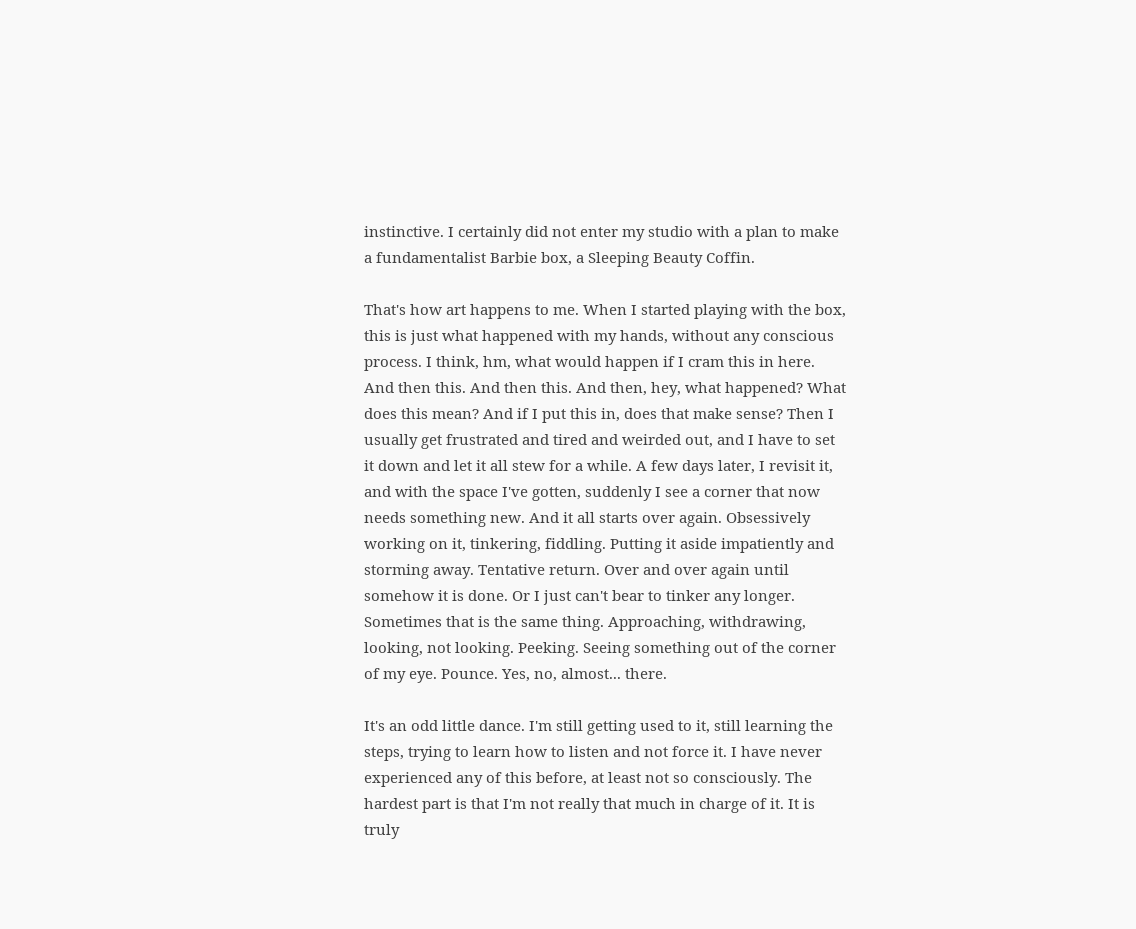instinctive. I certainly did not enter my studio with a plan to make a fundamentalist Barbie box, a Sleeping Beauty Coffin.

That's how art happens to me. When I started playing with the box, this is just what happened with my hands, without any conscious process. I think, hm, what would happen if I cram this in here. And then this. And then this. And then, hey, what happened? What does this mean? And if I put this in, does that make sense? Then I usually get frustrated and tired and weirded out, and I have to set it down and let it all stew for a while. A few days later, I revisit it, and with the space I've gotten, suddenly I see a corner that now needs something new. And it all starts over again. Obsessively working on it, tinkering, fiddling. Putting it aside impatiently and storming away. Tentative return. Over and over again until somehow it is done. Or I just can't bear to tinker any longer. Sometimes that is the same thing. Approaching, withdrawing, looking, not looking. Peeking. Seeing something out of the corner of my eye. Pounce. Yes, no, almost... there.

It's an odd little dance. I'm still getting used to it, still learning the steps, trying to learn how to listen and not force it. I have never experienced any of this before, at least not so consciously. The hardest part is that I'm not really that much in charge of it. It is truly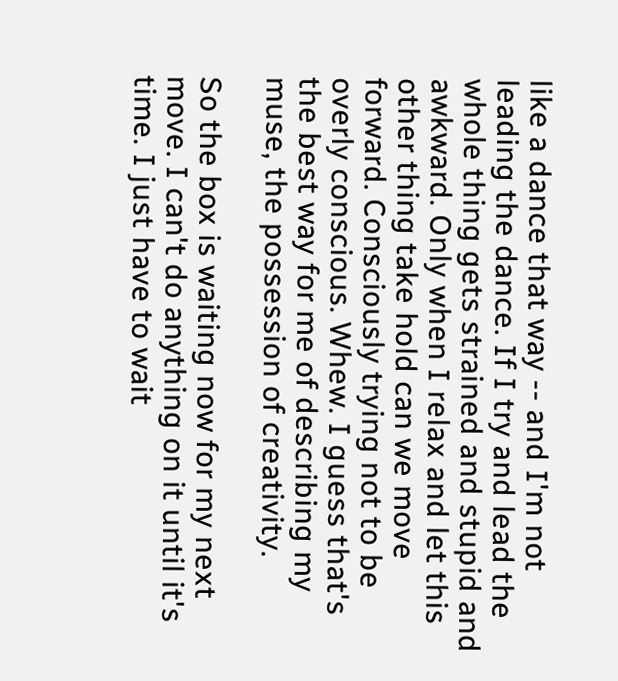like a dance that way -- and I'm not leading the dance. If I try and lead the whole thing gets strained and stupid and awkward. Only when I relax and let this other thing take hold can we move forward. Consciously trying not to be overly conscious. Whew. I guess that's the best way for me of describing my muse, the possession of creativity.

So the box is waiting now for my next move. I can't do anything on it until it's time. I just have to wait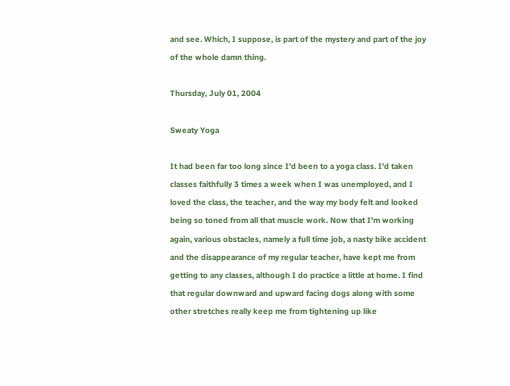and see. Which, I suppose, is part of the mystery and part of the joy of the whole damn thing.

Thursday, July 01, 2004

Sweaty Yoga

It had been far too long since I'd been to a yoga class. I'd taken classes faithfully 3 times a week when I was unemployed, and I loved the class, the teacher, and the way my body felt and looked being so toned from all that muscle work. Now that I'm working again, various obstacles, namely a full time job, a nasty bike accident and the disappearance of my regular teacher, have kept me from getting to any classes, although I do practice a little at home. I find that regular downward and upward facing dogs along with some other stretches really keep me from tightening up like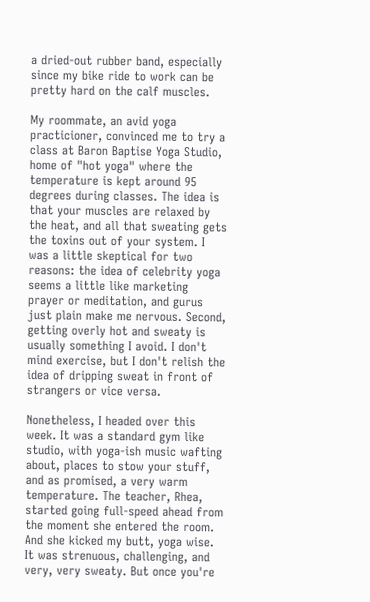a dried-out rubber band, especially since my bike ride to work can be pretty hard on the calf muscles.

My roommate, an avid yoga practicioner, convinced me to try a class at Baron Baptise Yoga Studio, home of "hot yoga" where the temperature is kept around 95 degrees during classes. The idea is that your muscles are relaxed by the heat, and all that sweating gets the toxins out of your system. I was a little skeptical for two reasons: the idea of celebrity yoga seems a little like marketing prayer or meditation, and gurus just plain make me nervous. Second, getting overly hot and sweaty is usually something I avoid. I don't mind exercise, but I don't relish the idea of dripping sweat in front of strangers or vice versa.

Nonetheless, I headed over this week. It was a standard gym like studio, with yoga-ish music wafting about, places to stow your stuff, and as promised, a very warm temperature. The teacher, Rhea, started going full-speed ahead from the moment she entered the room. And she kicked my butt, yoga wise. It was strenuous, challenging, and very, very sweaty. But once you're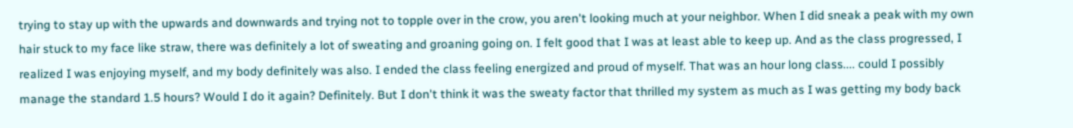trying to stay up with the upwards and downwards and trying not to topple over in the crow, you aren't looking much at your neighbor. When I did sneak a peak with my own hair stuck to my face like straw, there was definitely a lot of sweating and groaning going on. I felt good that I was at least able to keep up. And as the class progressed, I realized I was enjoying myself, and my body definitely was also. I ended the class feeling energized and proud of myself. That was an hour long class.... could I possibly manage the standard 1.5 hours? Would I do it again? Definitely. But I don't think it was the sweaty factor that thrilled my system as much as I was getting my body back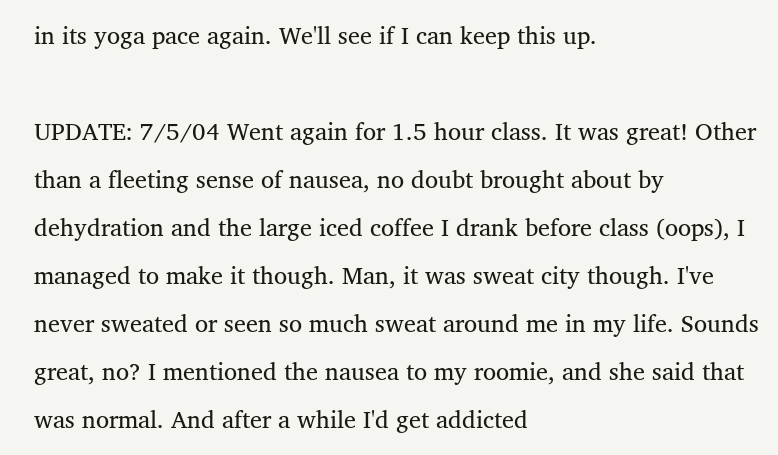in its yoga pace again. We'll see if I can keep this up.

UPDATE: 7/5/04 Went again for 1.5 hour class. It was great! Other than a fleeting sense of nausea, no doubt brought about by dehydration and the large iced coffee I drank before class (oops), I managed to make it though. Man, it was sweat city though. I've never sweated or seen so much sweat around me in my life. Sounds great, no? I mentioned the nausea to my roomie, and she said that was normal. And after a while I'd get addicted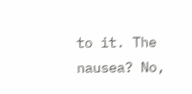to it. The nausea? No,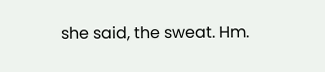she said, the sweat. Hm.